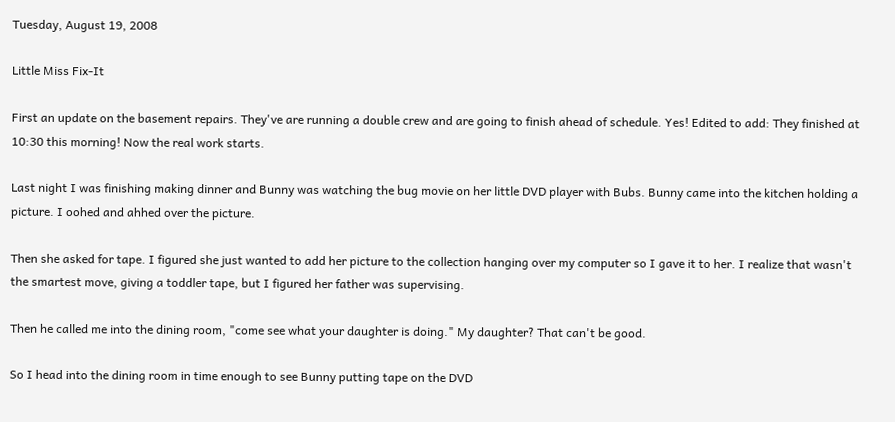Tuesday, August 19, 2008

Little Miss Fix-It

First an update on the basement repairs. They've are running a double crew and are going to finish ahead of schedule. Yes! Edited to add: They finished at 10:30 this morning! Now the real work starts.

Last night I was finishing making dinner and Bunny was watching the bug movie on her little DVD player with Bubs. Bunny came into the kitchen holding a picture. I oohed and ahhed over the picture.

Then she asked for tape. I figured she just wanted to add her picture to the collection hanging over my computer so I gave it to her. I realize that wasn't the smartest move, giving a toddler tape, but I figured her father was supervising.

Then he called me into the dining room, "come see what your daughter is doing." My daughter? That can't be good.

So I head into the dining room in time enough to see Bunny putting tape on the DVD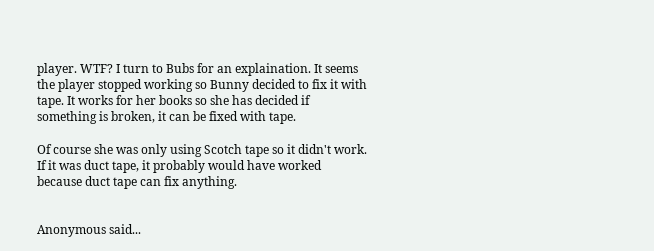player. WTF? I turn to Bubs for an explaination. It seems the player stopped working so Bunny decided to fix it with tape. It works for her books so she has decided if something is broken, it can be fixed with tape.

Of course she was only using Scotch tape so it didn't work. If it was duct tape, it probably would have worked because duct tape can fix anything.


Anonymous said...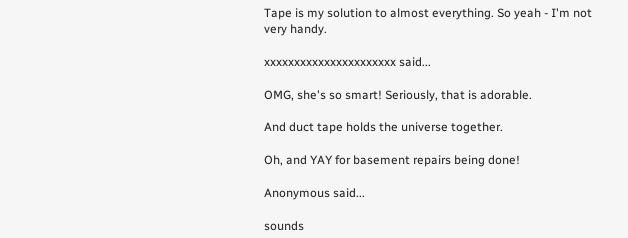Tape is my solution to almost everything. So yeah - I'm not very handy.

xxxxxxxxxxxxxxxxxxxxxx said...

OMG, she's so smart! Seriously, that is adorable.

And duct tape holds the universe together.

Oh, and YAY for basement repairs being done!

Anonymous said...

sounds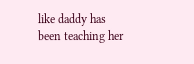like daddy has been teaching her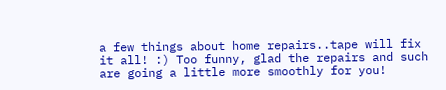a few things about home repairs..tape will fix it all! :) Too funny, glad the repairs and such are going a little more smoothly for you!